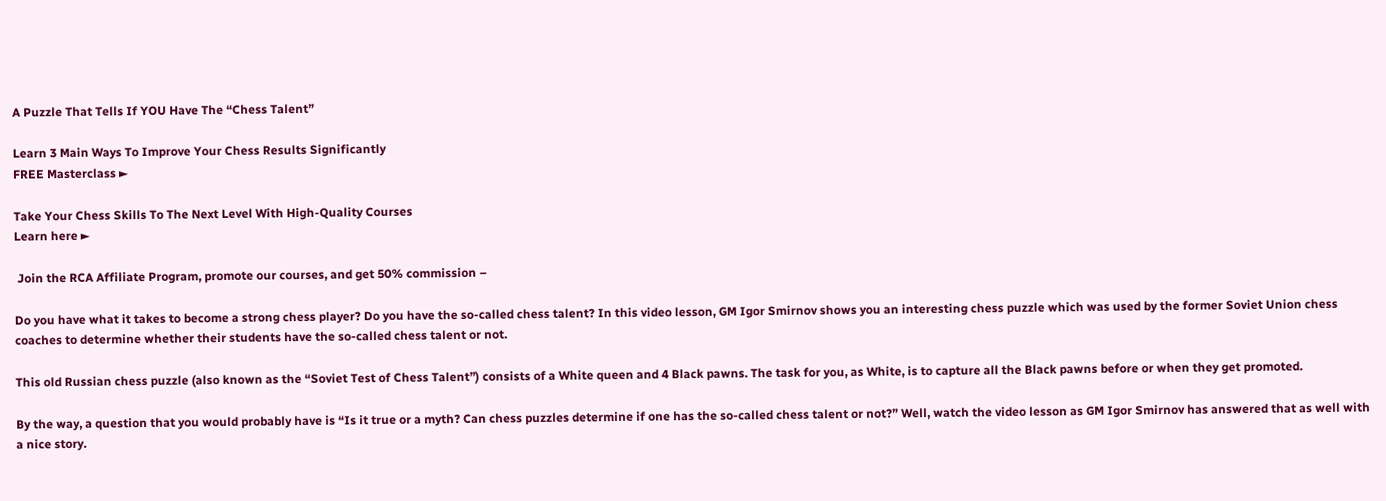A Puzzle That Tells If YOU Have The “Chess Talent”

Learn 3 Main Ways To Improve Your Chess Results Significantly
FREE Masterclass ►

Take Your Chess Skills To The Next Level With High-Quality Courses
Learn here ►

 Join the RCA Affiliate Program, promote our courses, and get 50% commission –

Do you have what it takes to become a strong chess player? Do you have the so-called chess talent? In this video lesson, GM Igor Smirnov shows you an interesting chess puzzle which was used by the former Soviet Union chess coaches to determine whether their students have the so-called chess talent or not.

This old Russian chess puzzle (also known as the “Soviet Test of Chess Talent”) consists of a White queen and 4 Black pawns. The task for you, as White, is to capture all the Black pawns before or when they get promoted.

By the way, a question that you would probably have is “Is it true or a myth? Can chess puzzles determine if one has the so-called chess talent or not?” Well, watch the video lesson as GM Igor Smirnov has answered that as well with a nice story.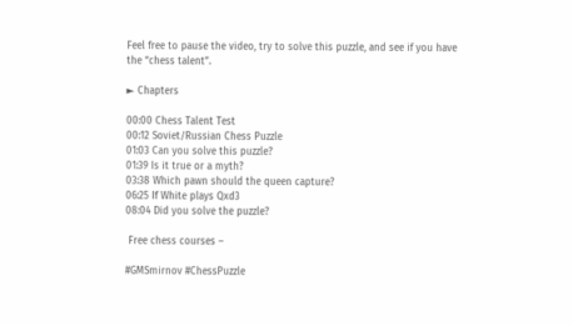Feel free to pause the video, try to solve this puzzle, and see if you have the “chess talent”.

► Chapters

00:00 Chess Talent Test
00:12 Soviet/Russian Chess Puzzle
01:03 Can you solve this puzzle?
01:39 Is it true or a myth?
03:38 Which pawn should the queen capture?
06:25 If White plays Qxd3
08:04 Did you solve the puzzle?

 Free chess courses –

#GMSmirnov #ChessPuzzle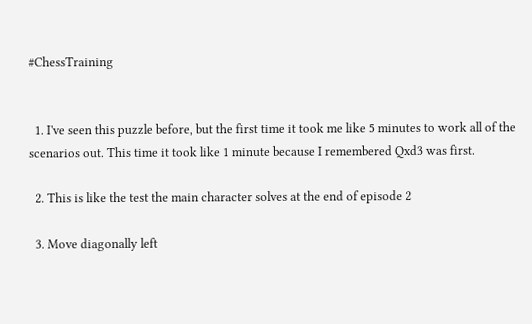#ChessTraining


  1. I've seen this puzzle before, but the first time it took me like 5 minutes to work all of the scenarios out. This time it took like 1 minute because I remembered Qxd3 was first.

  2. This is like the test the main character solves at the end of episode 2

  3. Move diagonally left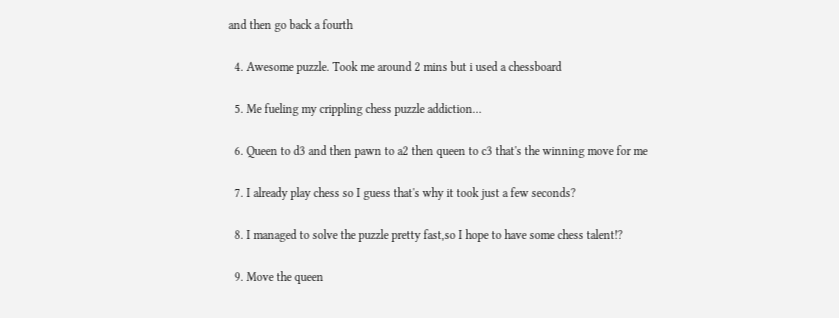and then go back a fourth

  4. Awesome puzzle. Took me around 2 mins but i used a chessboard

  5. Me fueling my crippling chess puzzle addiction…

  6. Queen to d3 and then pawn to a2 then queen to c3 that's the winning move for me

  7. I already play chess so I guess that's why it took just a few seconds?

  8. I managed to solve the puzzle pretty fast,so I hope to have some chess talent!?

  9. Move the queen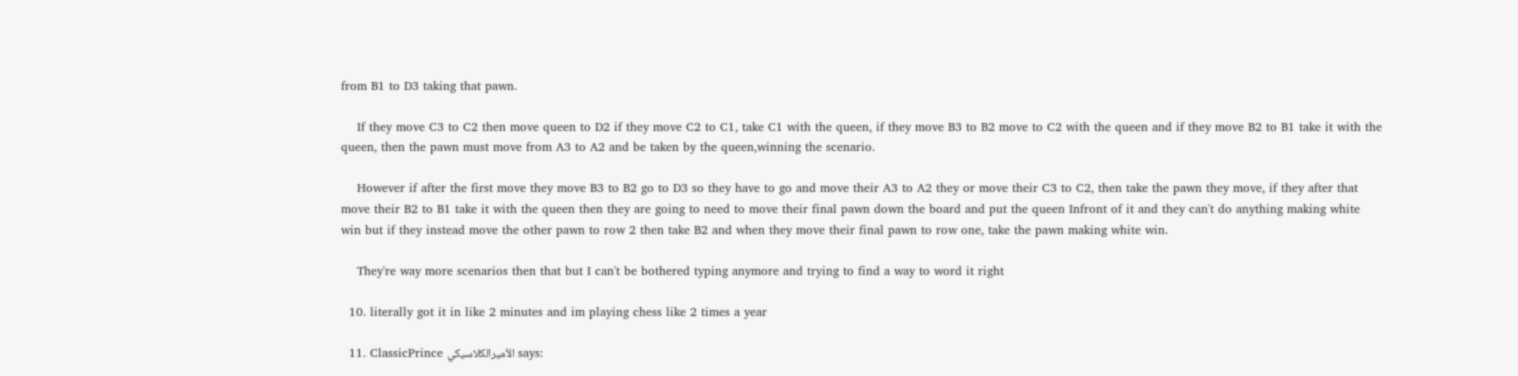from B1 to D3 taking that pawn.

    If they move C3 to C2 then move queen to D2 if they move C2 to C1, take C1 with the queen, if they move B3 to B2 move to C2 with the queen and if they move B2 to B1 take it with the queen, then the pawn must move from A3 to A2 and be taken by the queen,winning the scenario.

    However if after the first move they move B3 to B2 go to D3 so they have to go and move their A3 to A2 they or move their C3 to C2, then take the pawn they move, if they after that move their B2 to B1 take it with the queen then they are going to need to move their final pawn down the board and put the queen Infront of it and they can't do anything making white win but if they instead move the other pawn to row 2 then take B2 and when they move their final pawn to row one, take the pawn making white win.

    They're way more scenarios then that but I can't be bothered typing anymore and trying to find a way to word it right

  10. literally got it in like 2 minutes and im playing chess like 2 times a year

  11. ClassicPrince الأميرالكلاسيكي says: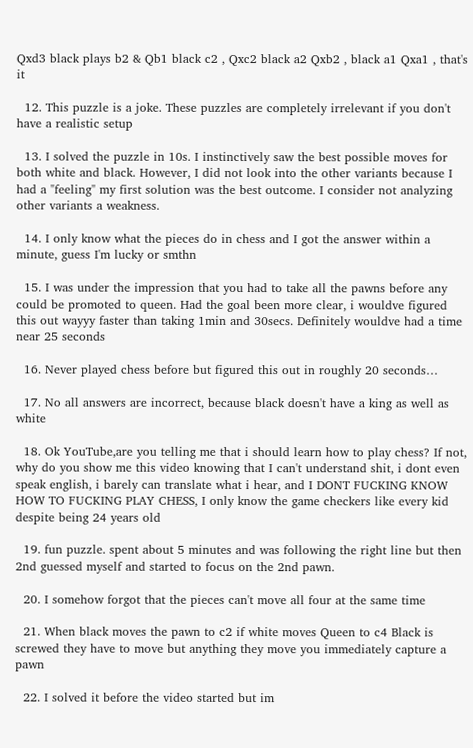Qxd3 black plays b2 & Qb1 black c2 , Qxc2 black a2 Qxb2 , black a1 Qxa1 , that's it

  12. This puzzle is a joke. These puzzles are completely irrelevant if you don't have a realistic setup

  13. I solved the puzzle in 10s. I instinctively saw the best possible moves for both white and black. However, I did not look into the other variants because I had a "feeling" my first solution was the best outcome. I consider not analyzing other variants a weakness.

  14. I only know what the pieces do in chess and I got the answer within a minute, guess I'm lucky or smthn

  15. I was under the impression that you had to take all the pawns before any could be promoted to queen. Had the goal been more clear, i wouldve figured this out wayyy faster than taking 1min and 30secs. Definitely wouldve had a time near 25 seconds

  16. Never played chess before but figured this out in roughly 20 seconds…

  17. No all answers are incorrect, because black doesn't have a king as well as white

  18. Ok YouTube,are you telling me that i should learn how to play chess? If not, why do you show me this video knowing that I can't understand shit, i dont even speak english, i barely can translate what i hear, and I DONT FUCKING KNOW HOW TO FUCKING PLAY CHESS, I only know the game checkers like every kid despite being 24 years old

  19. fun puzzle. spent about 5 minutes and was following the right line but then 2nd guessed myself and started to focus on the 2nd pawn.

  20. I somehow forgot that the pieces can't move all four at the same time

  21. When black moves the pawn to c2 if white moves Queen to c4 Black is screwed they have to move but anything they move you immediately capture a pawn

  22. I solved it before the video started but im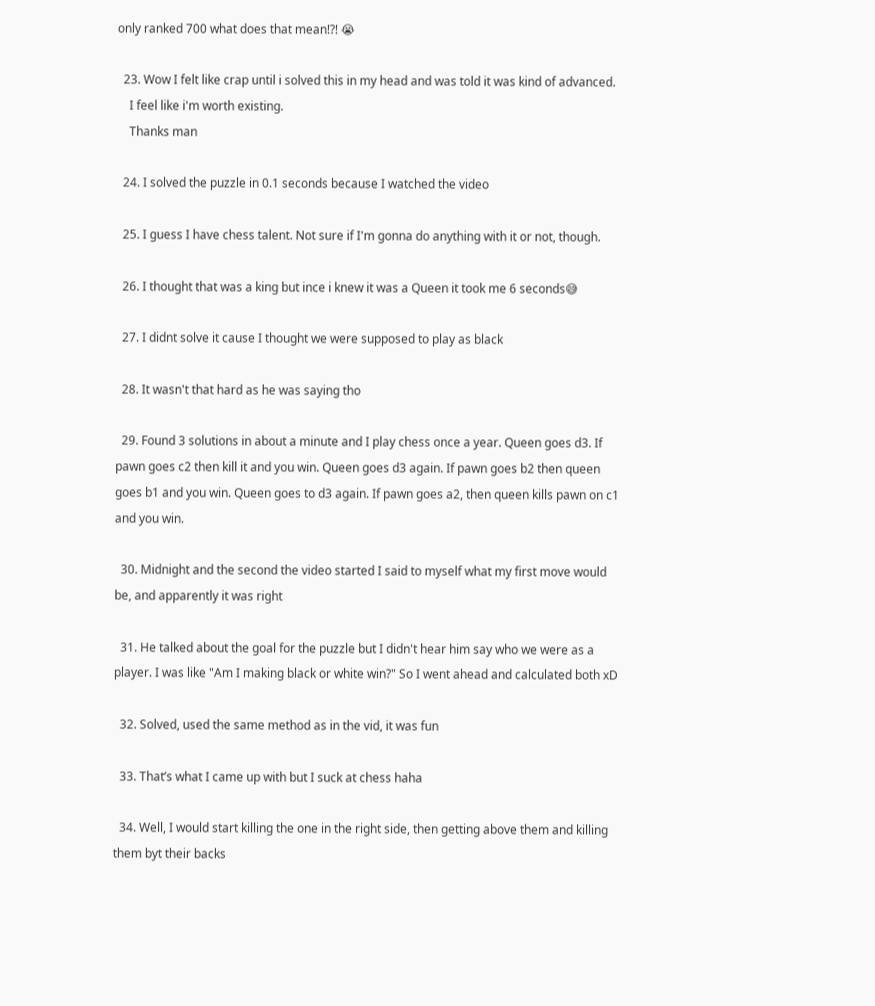only ranked 700 what does that mean!?! 😭

  23. Wow I felt like crap until i solved this in my head and was told it was kind of advanced.
    I feel like i'm worth existing.
    Thanks man

  24. I solved the puzzle in 0.1 seconds because I watched the video

  25. I guess I have chess talent. Not sure if I'm gonna do anything with it or not, though.

  26. I thought that was a king but ince i knew it was a Queen it took me 6 seconds😅

  27. I didnt solve it cause I thought we were supposed to play as black

  28. It wasn't that hard as he was saying tho

  29. Found 3 solutions in about a minute and I play chess once a year. Queen goes d3. If pawn goes c2 then kill it and you win. Queen goes d3 again. If pawn goes b2 then queen goes b1 and you win. Queen goes to d3 again. If pawn goes a2, then queen kills pawn on c1 and you win.

  30. Midnight and the second the video started I said to myself what my first move would be, and apparently it was right

  31. He talked about the goal for the puzzle but I didn't hear him say who we were as a player. I was like "Am I making black or white win?" So I went ahead and calculated both xD

  32. Solved, used the same method as in the vid, it was fun

  33. That’s what I came up with but I suck at chess haha

  34. Well, I would start killing the one in the right side, then getting above them and killing them byt their backs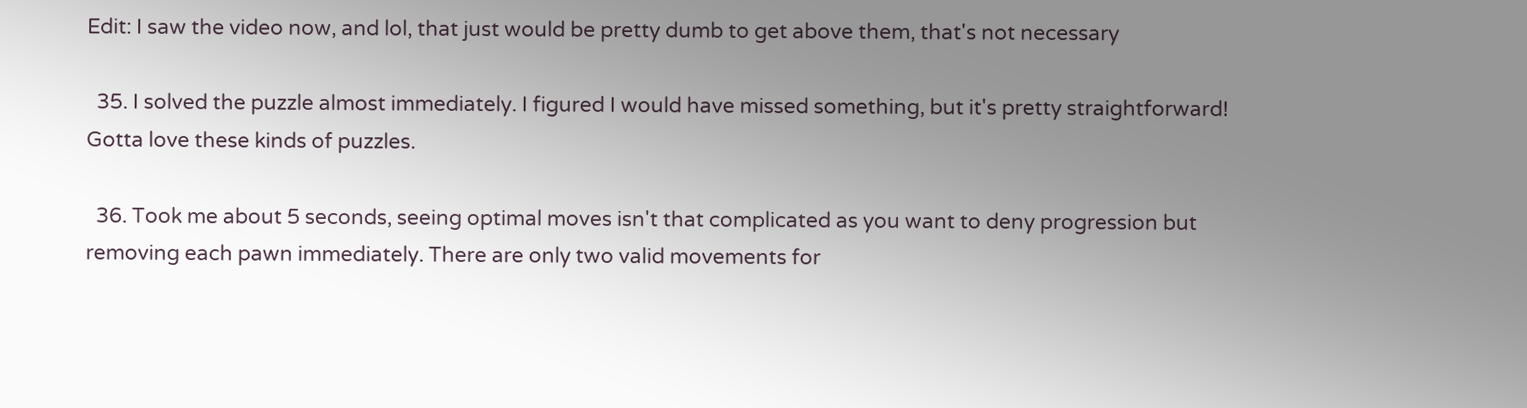Edit: I saw the video now, and lol, that just would be pretty dumb to get above them, that's not necessary

  35. I solved the puzzle almost immediately. I figured I would have missed something, but it's pretty straightforward! Gotta love these kinds of puzzles.

  36. Took me about 5 seconds, seeing optimal moves isn't that complicated as you want to deny progression but removing each pawn immediately. There are only two valid movements for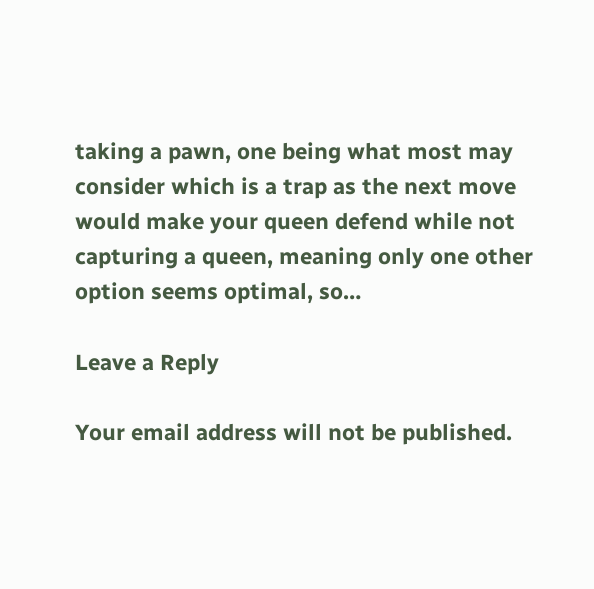taking a pawn, one being what most may consider which is a trap as the next move would make your queen defend while not capturing a queen, meaning only one other option seems optimal, so…

Leave a Reply

Your email address will not be published.